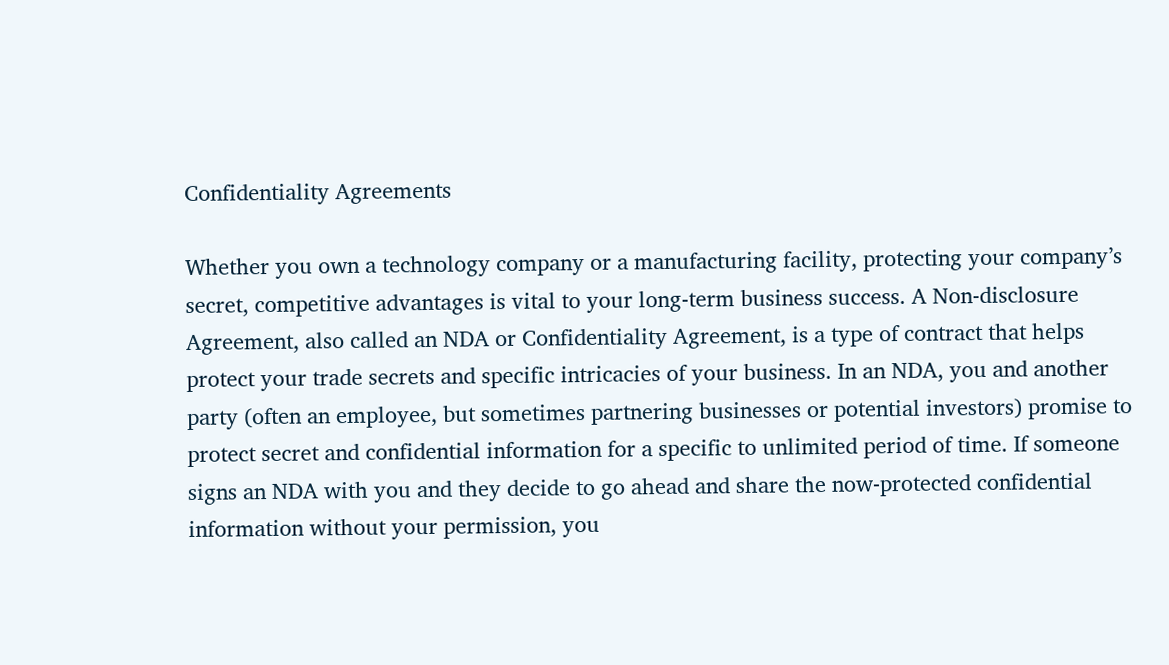Confidentiality Agreements

Whether you own a technology company or a manufacturing facility, protecting your company’s secret, competitive advantages is vital to your long-term business success. A Non-disclosure Agreement, also called an NDA or Confidentiality Agreement, is a type of contract that helps protect your trade secrets and specific intricacies of your business. In an NDA, you and another party (often an employee, but sometimes partnering businesses or potential investors) promise to protect secret and confidential information for a specific to unlimited period of time. If someone signs an NDA with you and they decide to go ahead and share the now-protected confidential information without your permission, you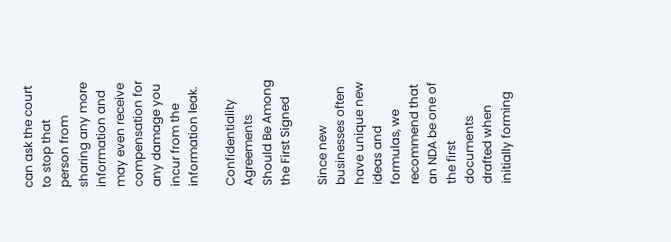can ask the court to stop that person from sharing any more information and may even receive compensation for any damage you incur from the information leak.

Confidentiality Agreements Should Be Among the First Signed

Since new businesses often have unique new ideas and formulas, we recommend that an NDA be one of the first documents drafted when initially forming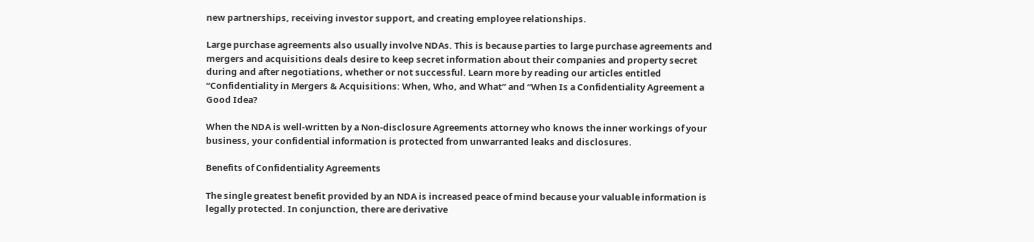new partnerships, receiving investor support, and creating employee relationships.

Large purchase agreements also usually involve NDAs. This is because parties to large purchase agreements and mergers and acquisitions deals desire to keep secret information about their companies and property secret during and after negotiations, whether or not successful. Learn more by reading our articles entitled “Confidentiality in Mergers & Acquisitions: When, Who, and What” and “When Is a Confidentiality Agreement a Good Idea?

When the NDA is well-written by a Non-disclosure Agreements attorney who knows the inner workings of your business, your confidential information is protected from unwarranted leaks and disclosures.

Benefits of Confidentiality Agreements

The single greatest benefit provided by an NDA is increased peace of mind because your valuable information is legally protected. In conjunction, there are derivative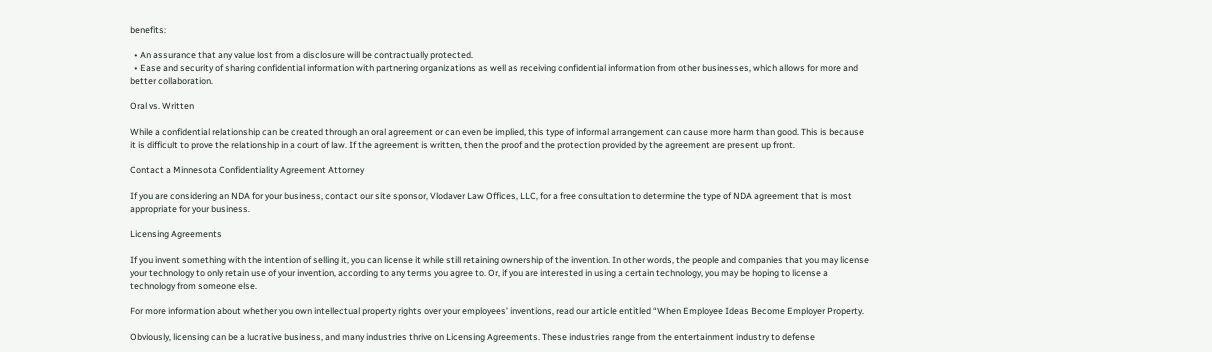benefits:

  • An assurance that any value lost from a disclosure will be contractually protected.
  • Ease and security of sharing confidential information with partnering organizations as well as receiving confidential information from other businesses, which allows for more and better collaboration.

Oral vs. Written

While a confidential relationship can be created through an oral agreement or can even be implied, this type of informal arrangement can cause more harm than good. This is because it is difficult to prove the relationship in a court of law. If the agreement is written, then the proof and the protection provided by the agreement are present up front.

Contact a Minnesota Confidentiality Agreement Attorney

If you are considering an NDA for your business, contact our site sponsor, Vlodaver Law Offices, LLC, for a free consultation to determine the type of NDA agreement that is most appropriate for your business.

Licensing Agreements

If you invent something with the intention of selling it, you can license it while still retaining ownership of the invention. In other words, the people and companies that you may license your technology to only retain use of your invention, according to any terms you agree to. Or, if you are interested in using a certain technology, you may be hoping to license a technology from someone else.

For more information about whether you own intellectual property rights over your employees’ inventions, read our article entitled “When Employee Ideas Become Employer Property.

Obviously, licensing can be a lucrative business, and many industries thrive on Licensing Agreements. These industries range from the entertainment industry to defense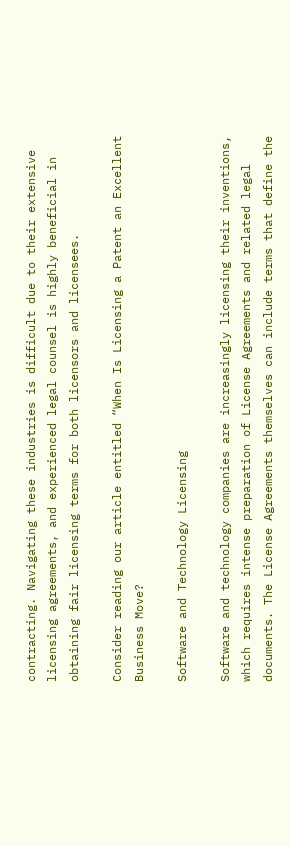contracting. Navigating these industries is difficult due to their extensive licensing agreements, and experienced legal counsel is highly beneficial in obtaining fair licensing terms for both licensors and licensees.

Consider reading our article entitled “When Is Licensing a Patent an Excellent Business Move?

Software and Technology Licensing

Software and technology companies are increasingly licensing their inventions, which requires intense preparation of License Agreements and related legal documents. The License Agreements themselves can include terms that define the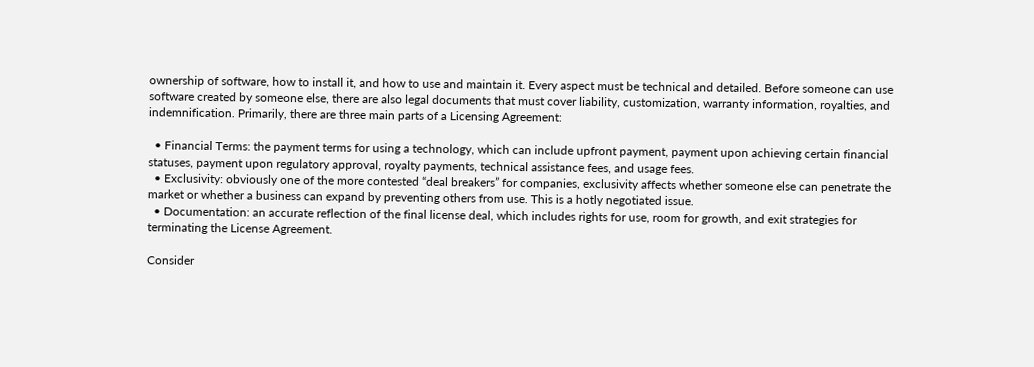ownership of software, how to install it, and how to use and maintain it. Every aspect must be technical and detailed. Before someone can use software created by someone else, there are also legal documents that must cover liability, customization, warranty information, royalties, and indemnification. Primarily, there are three main parts of a Licensing Agreement:

  • Financial Terms: the payment terms for using a technology, which can include upfront payment, payment upon achieving certain financial statuses, payment upon regulatory approval, royalty payments, technical assistance fees, and usage fees.
  • Exclusivity: obviously one of the more contested “deal breakers” for companies, exclusivity affects whether someone else can penetrate the market or whether a business can expand by preventing others from use. This is a hotly negotiated issue.
  • Documentation: an accurate reflection of the final license deal, which includes rights for use, room for growth, and exit strategies for terminating the License Agreement.

Consider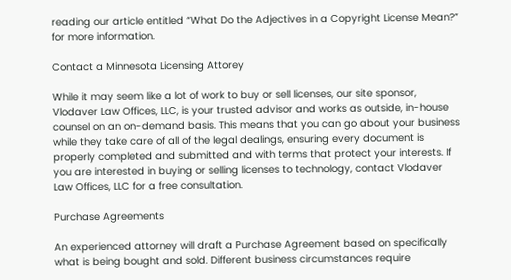reading our article entitled “What Do the Adjectives in a Copyright License Mean?” for more information.

Contact a Minnesota Licensing Attorey

While it may seem like a lot of work to buy or sell licenses, our site sponsor, Vlodaver Law Offices, LLC, is your trusted advisor and works as outside, in-house counsel on an on-demand basis. This means that you can go about your business while they take care of all of the legal dealings, ensuring every document is properly completed and submitted and with terms that protect your interests. If you are interested in buying or selling licenses to technology, contact Vlodaver Law Offices, LLC for a free consultation.

Purchase Agreements

An experienced attorney will draft a Purchase Agreement based on specifically what is being bought and sold. Different business circumstances require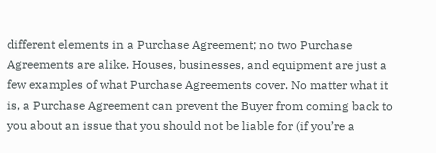different elements in a Purchase Agreement; no two Purchase Agreements are alike. Houses, businesses, and equipment are just a few examples of what Purchase Agreements cover. No matter what it is, a Purchase Agreement can prevent the Buyer from coming back to you about an issue that you should not be liable for (if you’re a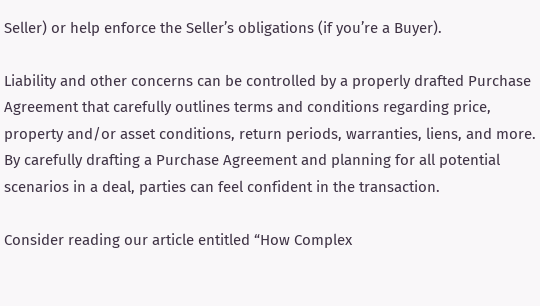Seller) or help enforce the Seller’s obligations (if you’re a Buyer).

Liability and other concerns can be controlled by a properly drafted Purchase Agreement that carefully outlines terms and conditions regarding price, property and/or asset conditions, return periods, warranties, liens, and more. By carefully drafting a Purchase Agreement and planning for all potential scenarios in a deal, parties can feel confident in the transaction.

Consider reading our article entitled “How Complex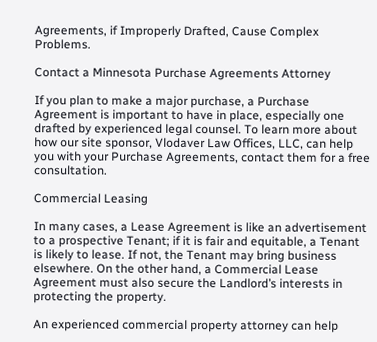Agreements, if Improperly Drafted, Cause Complex Problems.

Contact a Minnesota Purchase Agreements Attorney

If you plan to make a major purchase, a Purchase Agreement is important to have in place, especially one drafted by experienced legal counsel. To learn more about how our site sponsor, Vlodaver Law Offices, LLC, can help you with your Purchase Agreements, contact them for a free consultation.

Commercial Leasing

In many cases, a Lease Agreement is like an advertisement to a prospective Tenant; if it is fair and equitable, a Tenant is likely to lease. If not, the Tenant may bring business elsewhere. On the other hand, a Commercial Lease Agreement must also secure the Landlord’s interests in protecting the property.

An experienced commercial property attorney can help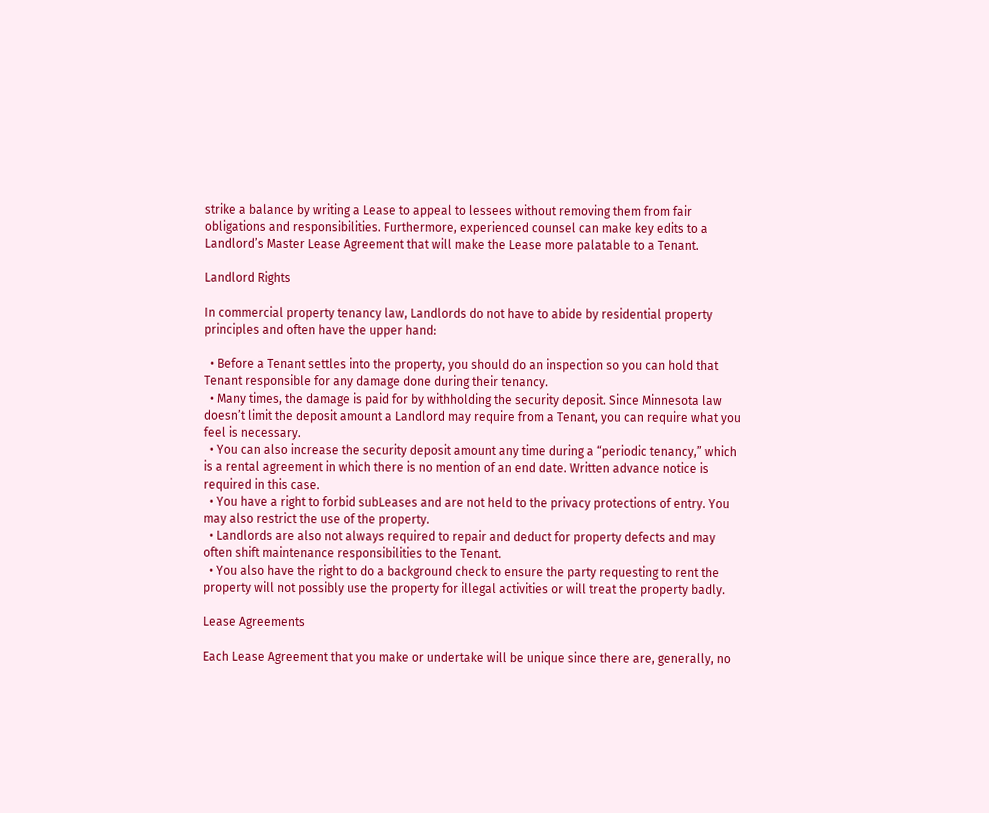strike a balance by writing a Lease to appeal to lessees without removing them from fair obligations and responsibilities. Furthermore, experienced counsel can make key edits to a Landlord’s Master Lease Agreement that will make the Lease more palatable to a Tenant.

Landlord Rights

In commercial property tenancy law, Landlords do not have to abide by residential property principles and often have the upper hand:

  • Before a Tenant settles into the property, you should do an inspection so you can hold that Tenant responsible for any damage done during their tenancy.
  • Many times, the damage is paid for by withholding the security deposit. Since Minnesota law doesn’t limit the deposit amount a Landlord may require from a Tenant, you can require what you feel is necessary.
  • You can also increase the security deposit amount any time during a “periodic tenancy,” which is a rental agreement in which there is no mention of an end date. Written advance notice is required in this case.
  • You have a right to forbid subLeases and are not held to the privacy protections of entry. You may also restrict the use of the property.
  • Landlords are also not always required to repair and deduct for property defects and may often shift maintenance responsibilities to the Tenant.
  • You also have the right to do a background check to ensure the party requesting to rent the property will not possibly use the property for illegal activities or will treat the property badly.

Lease Agreements

Each Lease Agreement that you make or undertake will be unique since there are, generally, no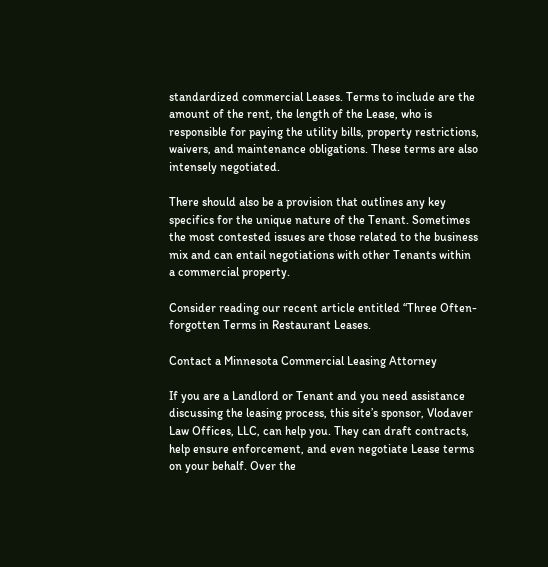standardized commercial Leases. Terms to include are the amount of the rent, the length of the Lease, who is responsible for paying the utility bills, property restrictions, waivers, and maintenance obligations. These terms are also intensely negotiated.

There should also be a provision that outlines any key specifics for the unique nature of the Tenant. Sometimes the most contested issues are those related to the business mix and can entail negotiations with other Tenants within a commercial property.

Consider reading our recent article entitled “Three Often-forgotten Terms in Restaurant Leases.

Contact a Minnesota Commercial Leasing Attorney

If you are a Landlord or Tenant and you need assistance discussing the leasing process, this site’s sponsor, Vlodaver Law Offices, LLC, can help you. They can draft contracts, help ensure enforcement, and even negotiate Lease terms on your behalf. Over the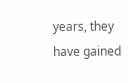years, they have gained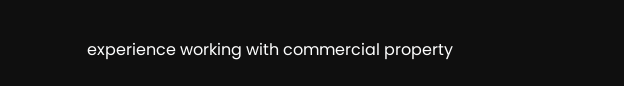experience working with commercial property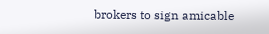brokers to sign amicable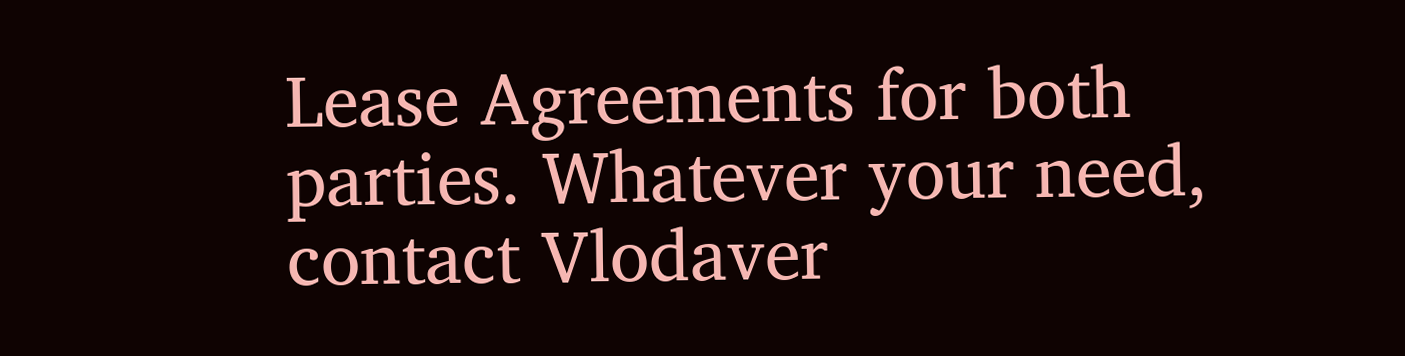Lease Agreements for both parties. Whatever your need, contact Vlodaver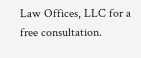Law Offices, LLC for a free consultation.